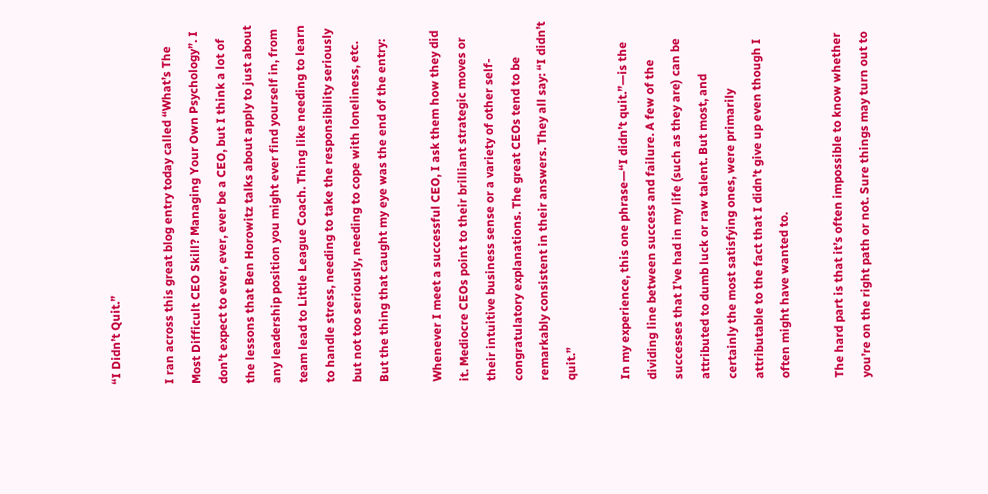“I Didn’t Quit.”

I ran across this great blog entry today called “What’s The Most Difficult CEO Skill? Managing Your Own Psychology”. I don’t expect to ever, ever, ever be a CEO, but I think a lot of the lessons that Ben Horowitz talks about apply to just about any leadership position you might ever find yourself in, from team lead to Little League Coach. Thing like needing to learn to handle stress, needing to take the responsibility seriously but not too seriously, needing to cope with loneliness, etc. But the thing that caught my eye was the end of the entry:

Whenever I meet a successful CEO, I ask them how they did it. Mediocre CEOs point to their brilliant strategic moves or their intuitive business sense or a variety of other self-congratulatory explanations. The great CEOs tend to be remarkably consistent in their answers. They all say: “I didn’t quit.”

In my experience, this one phrase—“I didn’t quit.”—is the dividing line between success and failure. A few of the successes that I’ve had in my life (such as they are) can be attributed to dumb luck or raw talent. But most, and certainly the most satisfying ones, were primarily attributable to the fact that I didn’t give up even though I often might have wanted to.

The hard part is that it’s often impossible to know whether you’re on the right path or not. Sure things may turn out to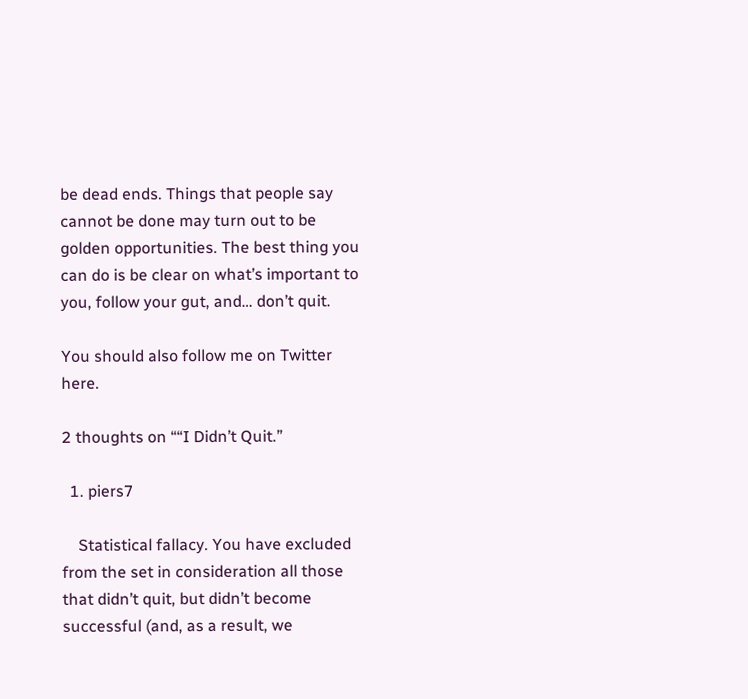be dead ends. Things that people say cannot be done may turn out to be golden opportunities. The best thing you can do is be clear on what’s important to you, follow your gut, and… don’t quit.

You should also follow me on Twitter here.

2 thoughts on ““I Didn’t Quit.”

  1. piers7

    Statistical fallacy. You have excluded from the set in consideration all those that didn’t quit, but didn’t become successful (and, as a result, we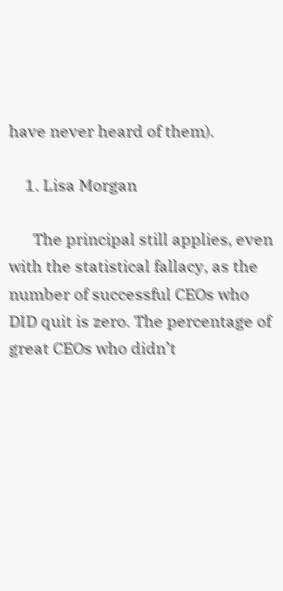have never heard of them).

    1. Lisa Morgan

      The principal still applies, even with the statistical fallacy, as the number of successful CEOs who DID quit is zero. The percentage of great CEOs who didn’t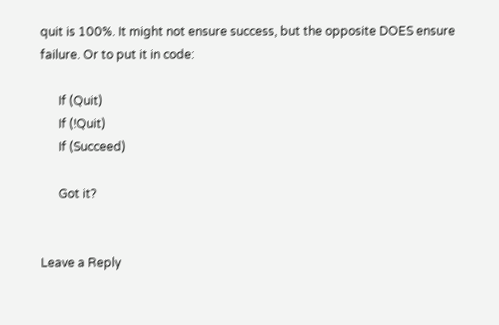quit is 100%. It might not ensure success, but the opposite DOES ensure failure. Or to put it in code:

      If (Quit)
      If (!Quit)
      If (Succeed)

      Got it?


Leave a Reply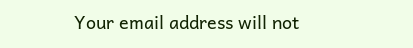Your email address will not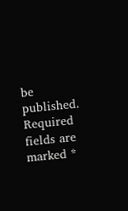be published. Required fields are marked *